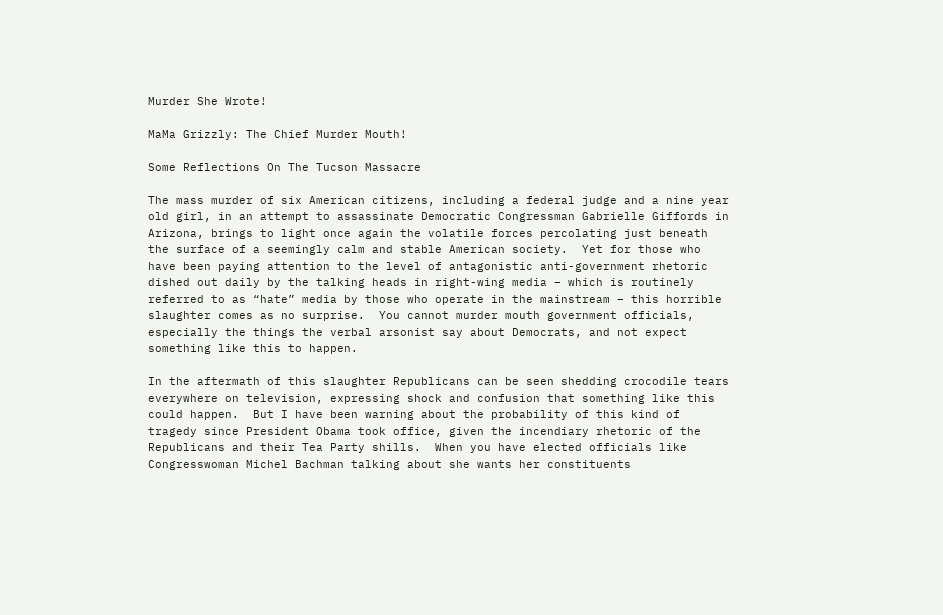Murder She Wrote!

MaMa Grizzly: The Chief Murder Mouth!

Some Reflections On The Tucson Massacre

The mass murder of six American citizens, including a federal judge and a nine year old girl, in an attempt to assassinate Democratic Congressman Gabrielle Giffords in Arizona, brings to light once again the volatile forces percolating just beneath the surface of a seemingly calm and stable American society.  Yet for those who have been paying attention to the level of antagonistic anti-government rhetoric dished out daily by the talking heads in right-wing media – which is routinely referred to as “hate” media by those who operate in the mainstream – this horrible slaughter comes as no surprise.  You cannot murder mouth government officials, especially the things the verbal arsonist say about Democrats, and not expect something like this to happen.

In the aftermath of this slaughter Republicans can be seen shedding crocodile tears everywhere on television, expressing shock and confusion that something like this could happen.  But I have been warning about the probability of this kind of tragedy since President Obama took office, given the incendiary rhetoric of the Republicans and their Tea Party shills.  When you have elected officials like Congresswoman Michel Bachman talking about she wants her constituents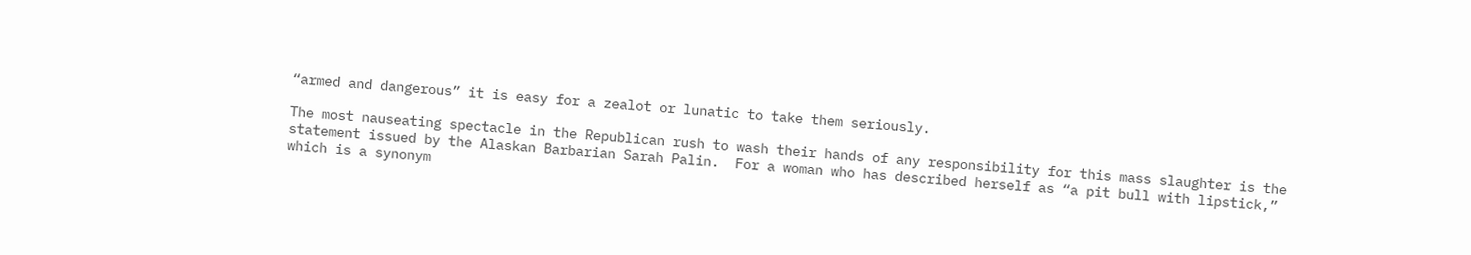“armed and dangerous” it is easy for a zealot or lunatic to take them seriously.

The most nauseating spectacle in the Republican rush to wash their hands of any responsibility for this mass slaughter is the statement issued by the Alaskan Barbarian Sarah Palin.  For a woman who has described herself as “a pit bull with lipstick,” which is a synonym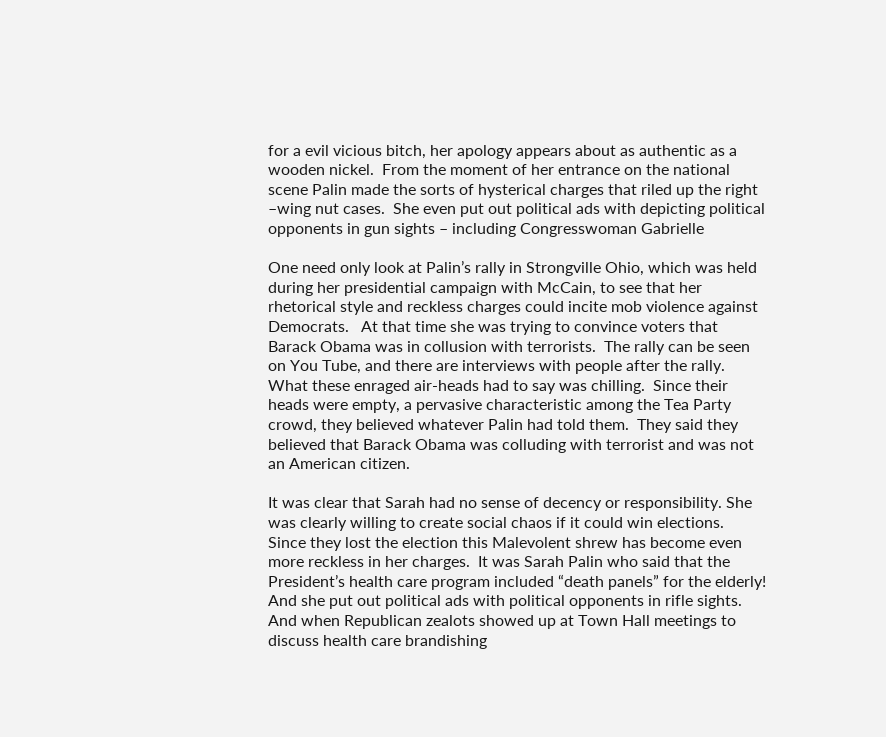for a evil vicious bitch, her apology appears about as authentic as a wooden nickel.  From the moment of her entrance on the national scene Palin made the sorts of hysterical charges that riled up the right –wing nut cases.  She even put out political ads with depicting political opponents in gun sights – including Congresswoman Gabrielle

One need only look at Palin’s rally in Strongville Ohio, which was held during her presidential campaign with McCain, to see that her rhetorical style and reckless charges could incite mob violence against Democrats.   At that time she was trying to convince voters that Barack Obama was in collusion with terrorists.  The rally can be seen on You Tube, and there are interviews with people after the rally.  What these enraged air-heads had to say was chilling.  Since their heads were empty, a pervasive characteristic among the Tea Party crowd, they believed whatever Palin had told them.  They said they believed that Barack Obama was colluding with terrorist and was not an American citizen.

It was clear that Sarah had no sense of decency or responsibility. She was clearly willing to create social chaos if it could win elections.  Since they lost the election this Malevolent shrew has become even more reckless in her charges.  It was Sarah Palin who said that the President’s health care program included “death panels” for the elderly!  And she put out political ads with political opponents in rifle sights.  And when Republican zealots showed up at Town Hall meetings to discuss health care brandishing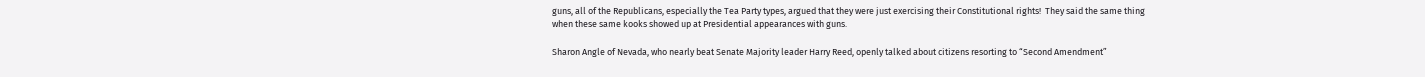guns, all of the Republicans, especially the Tea Party types, argued that they were just exercising their Constitutional rights!  They said the same thing when these same kooks showed up at Presidential appearances with guns.

Sharon Angle of Nevada, who nearly beat Senate Majority leader Harry Reed, openly talked about citizens resorting to “Second Amendment”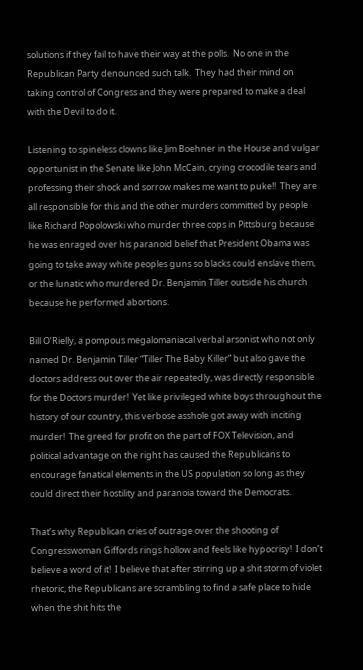solutions if they fail to have their way at the polls.  No one in the Republican Party denounced such talk.  They had their mind on taking control of Congress and they were prepared to make a deal with the Devil to do it.

Listening to spineless clowns like Jim Boehner in the House and vulgar opportunist in the Senate like John McCain, crying crocodile tears and professing their shock and sorrow makes me want to puke!!  They are all responsible for this and the other murders committed by people like Richard Popolowski who murder three cops in Pittsburg because he was enraged over his paranoid belief that President Obama was going to take away white peoples guns so blacks could enslave them, or the lunatic who murdered Dr. Benjamin Tiller outside his church because he performed abortions.

Bill O’Rielly, a pompous megalomaniacal verbal arsonist who not only named Dr. Benjamin Tiller “Tiller The Baby Killer” but also gave the doctors address out over the air repeatedly, was directly responsible for the Doctors murder!  Yet like privileged white boys throughout the history of our country, this verbose asshole got away with inciting murder!  The greed for profit on the part of FOX Television, and political advantage on the right has caused the Republicans to encourage fanatical elements in the US population so long as they could direct their hostility and paranoia toward the Democrats.

That’s why Republican cries of outrage over the shooting of Congresswoman Giffords rings hollow and feels like hypocrisy!  I don’t believe a word of it!  I believe that after stirring up a shit storm of violet rhetoric, the Republicans are scrambling to find a safe place to hide when the shit hits the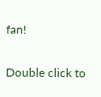fan!

Double click to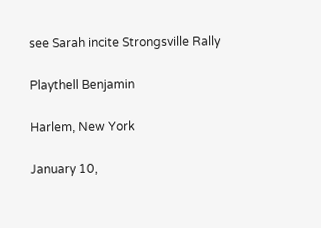see Sarah incite Strongsville Rally

Playthell Benjamin

Harlem, New York

January 10,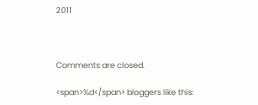2011



Comments are closed.

<span>%d</span> bloggers like this: